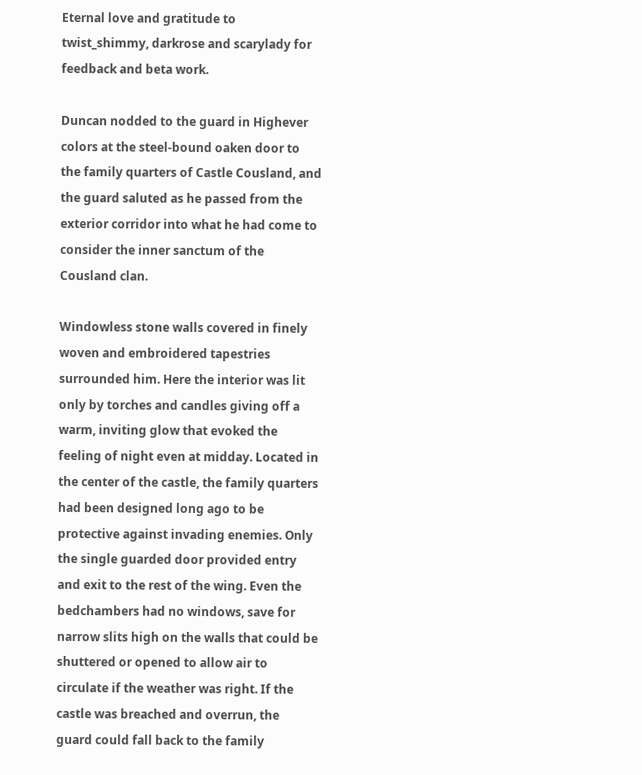Eternal love and gratitude to twist_shimmy, darkrose and scarylady for feedback and beta work.

Duncan nodded to the guard in Highever colors at the steel-bound oaken door to the family quarters of Castle Cousland, and the guard saluted as he passed from the exterior corridor into what he had come to consider the inner sanctum of the Cousland clan.

Windowless stone walls covered in finely woven and embroidered tapestries surrounded him. Here the interior was lit only by torches and candles giving off a warm, inviting glow that evoked the feeling of night even at midday. Located in the center of the castle, the family quarters had been designed long ago to be protective against invading enemies. Only the single guarded door provided entry and exit to the rest of the wing. Even the bedchambers had no windows, save for narrow slits high on the walls that could be shuttered or opened to allow air to circulate if the weather was right. If the castle was breached and overrun, the guard could fall back to the family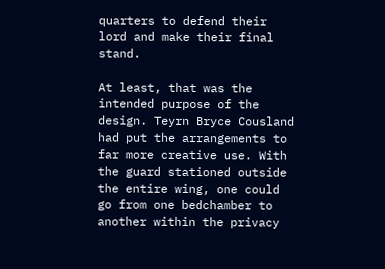quarters to defend their lord and make their final stand.

At least, that was the intended purpose of the design. Teyrn Bryce Cousland had put the arrangements to far more creative use. With the guard stationed outside the entire wing, one could go from one bedchamber to another within the privacy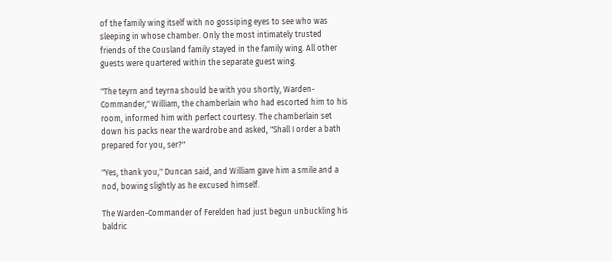of the family wing itself with no gossiping eyes to see who was sleeping in whose chamber. Only the most intimately trusted friends of the Cousland family stayed in the family wing. All other guests were quartered within the separate guest wing.

"The teyrn and teyrna should be with you shortly, Warden-Commander," William, the chamberlain who had escorted him to his room, informed him with perfect courtesy. The chamberlain set down his packs near the wardrobe and asked, "Shall I order a bath prepared for you, ser?"

"Yes, thank you," Duncan said, and William gave him a smile and a nod, bowing slightly as he excused himself.

The Warden-Commander of Ferelden had just begun unbuckling his baldric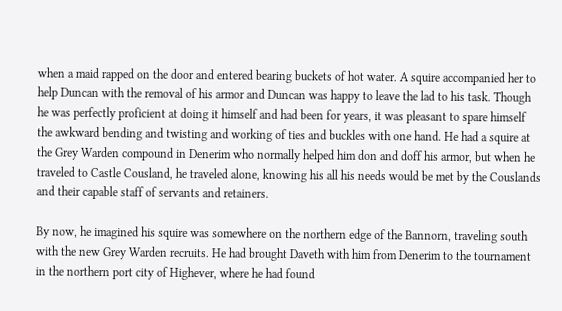when a maid rapped on the door and entered bearing buckets of hot water. A squire accompanied her to help Duncan with the removal of his armor and Duncan was happy to leave the lad to his task. Though he was perfectly proficient at doing it himself and had been for years, it was pleasant to spare himself the awkward bending and twisting and working of ties and buckles with one hand. He had a squire at the Grey Warden compound in Denerim who normally helped him don and doff his armor, but when he traveled to Castle Cousland, he traveled alone, knowing his all his needs would be met by the Couslands and their capable staff of servants and retainers.

By now, he imagined his squire was somewhere on the northern edge of the Bannorn, traveling south with the new Grey Warden recruits. He had brought Daveth with him from Denerim to the tournament in the northern port city of Highever, where he had found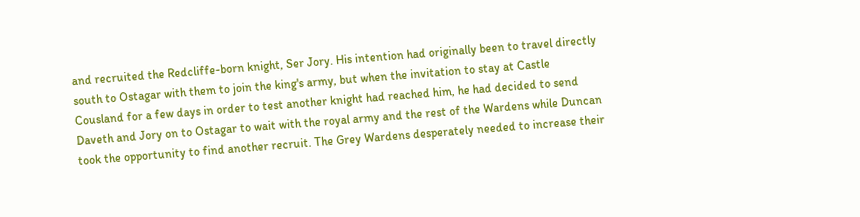and recruited the Redcliffe-born knight, Ser Jory. His intention had originally been to travel directly south to Ostagar with them to join the king's army, but when the invitation to stay at Castle Cousland for a few days in order to test another knight had reached him, he had decided to send Daveth and Jory on to Ostagar to wait with the royal army and the rest of the Wardens while Duncan took the opportunity to find another recruit. The Grey Wardens desperately needed to increase their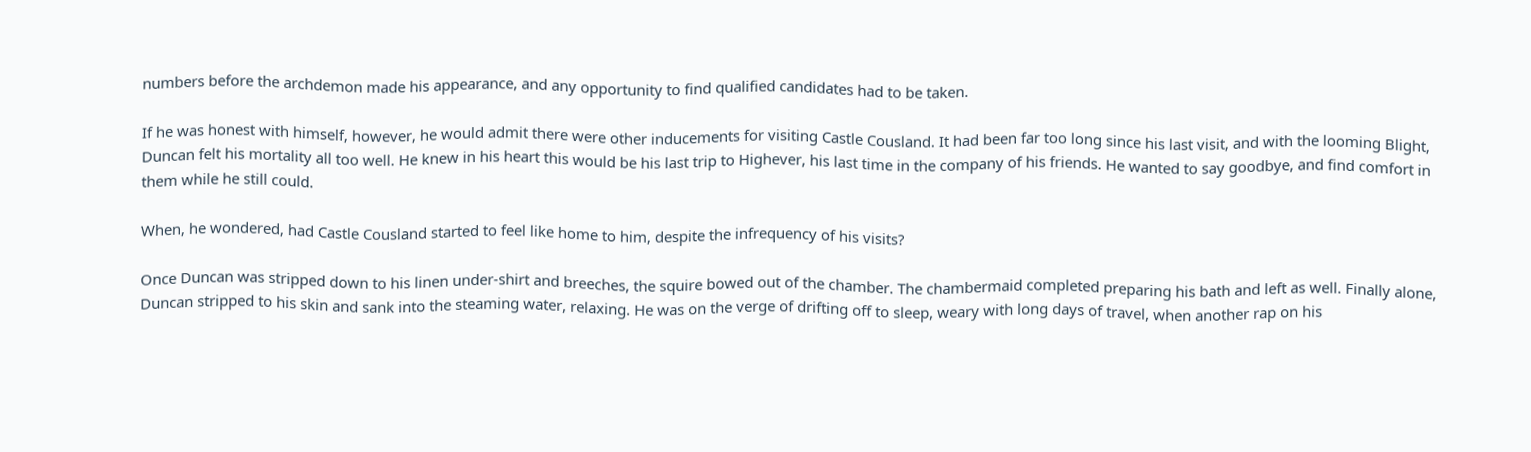numbers before the archdemon made his appearance, and any opportunity to find qualified candidates had to be taken.

If he was honest with himself, however, he would admit there were other inducements for visiting Castle Cousland. It had been far too long since his last visit, and with the looming Blight, Duncan felt his mortality all too well. He knew in his heart this would be his last trip to Highever, his last time in the company of his friends. He wanted to say goodbye, and find comfort in them while he still could.

When, he wondered, had Castle Cousland started to feel like home to him, despite the infrequency of his visits?

Once Duncan was stripped down to his linen under-shirt and breeches, the squire bowed out of the chamber. The chambermaid completed preparing his bath and left as well. Finally alone, Duncan stripped to his skin and sank into the steaming water, relaxing. He was on the verge of drifting off to sleep, weary with long days of travel, when another rap on his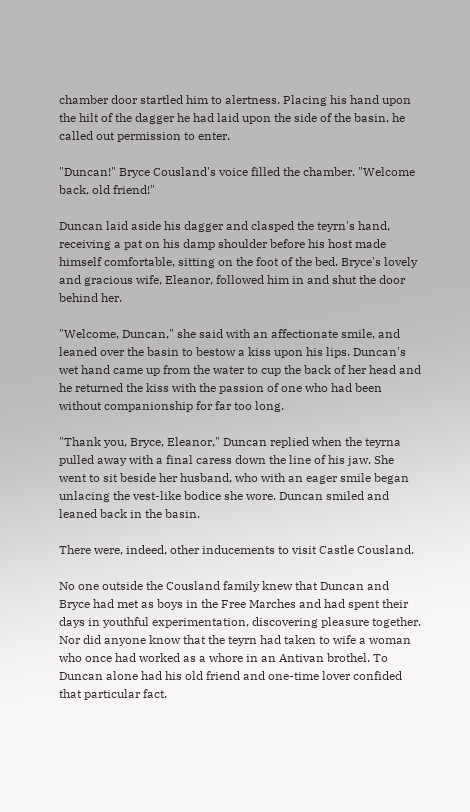chamber door startled him to alertness. Placing his hand upon the hilt of the dagger he had laid upon the side of the basin, he called out permission to enter.

"Duncan!" Bryce Cousland's voice filled the chamber. "Welcome back, old friend!"

Duncan laid aside his dagger and clasped the teyrn's hand, receiving a pat on his damp shoulder before his host made himself comfortable, sitting on the foot of the bed. Bryce's lovely and gracious wife, Eleanor, followed him in and shut the door behind her.

"Welcome, Duncan," she said with an affectionate smile, and leaned over the basin to bestow a kiss upon his lips. Duncan's wet hand came up from the water to cup the back of her head and he returned the kiss with the passion of one who had been without companionship for far too long.

"Thank you, Bryce, Eleanor," Duncan replied when the teyrna pulled away with a final caress down the line of his jaw. She went to sit beside her husband, who with an eager smile began unlacing the vest-like bodice she wore. Duncan smiled and leaned back in the basin.

There were, indeed, other inducements to visit Castle Cousland.

No one outside the Cousland family knew that Duncan and Bryce had met as boys in the Free Marches and had spent their days in youthful experimentation, discovering pleasure together. Nor did anyone know that the teyrn had taken to wife a woman who once had worked as a whore in an Antivan brothel. To Duncan alone had his old friend and one-time lover confided that particular fact.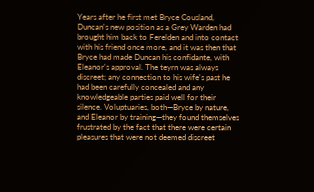Years after he first met Bryce Cousland, Duncan's new position as a Grey Warden had brought him back to Ferelden and into contact with his friend once more, and it was then that Bryce had made Duncan his confidante, with Eleanor's approval. The teyrn was always discreet; any connection to his wife's past he had been carefully concealed and any knowledgeable parties paid well for their silence. Voluptuaries, both—Bryce by nature, and Eleanor by training—they found themselves frustrated by the fact that there were certain pleasures that were not deemed discreet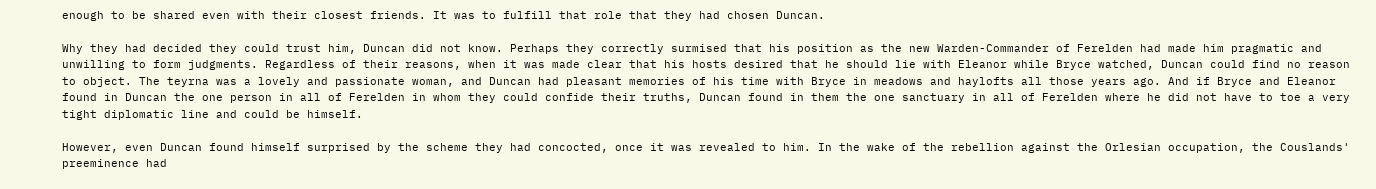enough to be shared even with their closest friends. It was to fulfill that role that they had chosen Duncan.

Why they had decided they could trust him, Duncan did not know. Perhaps they correctly surmised that his position as the new Warden-Commander of Ferelden had made him pragmatic and unwilling to form judgments. Regardless of their reasons, when it was made clear that his hosts desired that he should lie with Eleanor while Bryce watched, Duncan could find no reason to object. The teyrna was a lovely and passionate woman, and Duncan had pleasant memories of his time with Bryce in meadows and haylofts all those years ago. And if Bryce and Eleanor found in Duncan the one person in all of Ferelden in whom they could confide their truths, Duncan found in them the one sanctuary in all of Ferelden where he did not have to toe a very tight diplomatic line and could be himself.

However, even Duncan found himself surprised by the scheme they had concocted, once it was revealed to him. In the wake of the rebellion against the Orlesian occupation, the Couslands' preeminence had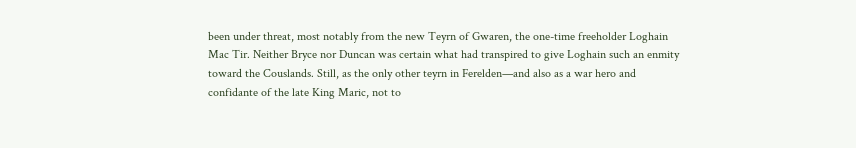been under threat, most notably from the new Teyrn of Gwaren, the one-time freeholder Loghain Mac Tir. Neither Bryce nor Duncan was certain what had transpired to give Loghain such an enmity toward the Couslands. Still, as the only other teyrn in Ferelden—and also as a war hero and confidante of the late King Maric, not to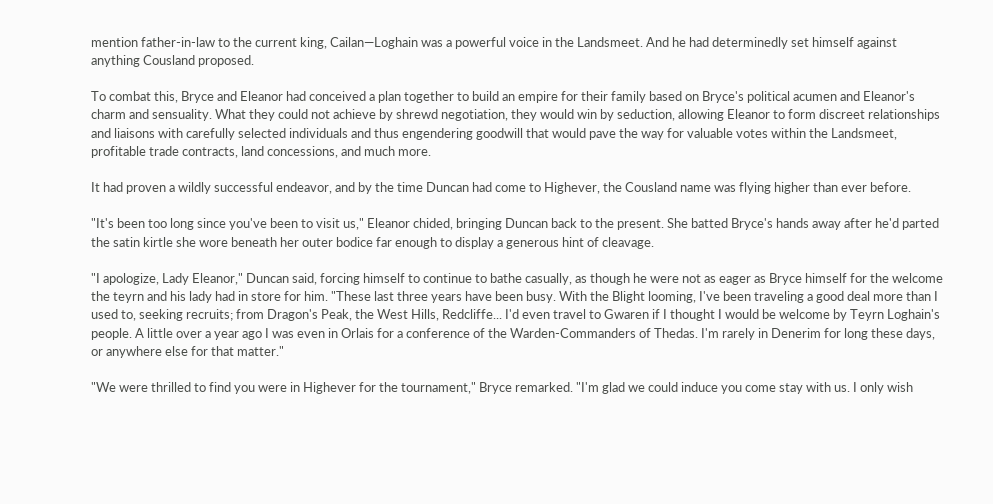mention father-in-law to the current king, Cailan—Loghain was a powerful voice in the Landsmeet. And he had determinedly set himself against anything Cousland proposed.

To combat this, Bryce and Eleanor had conceived a plan together to build an empire for their family based on Bryce's political acumen and Eleanor's charm and sensuality. What they could not achieve by shrewd negotiation, they would win by seduction, allowing Eleanor to form discreet relationships and liaisons with carefully selected individuals and thus engendering goodwill that would pave the way for valuable votes within the Landsmeet, profitable trade contracts, land concessions, and much more.

It had proven a wildly successful endeavor, and by the time Duncan had come to Highever, the Cousland name was flying higher than ever before.

"It's been too long since you've been to visit us," Eleanor chided, bringing Duncan back to the present. She batted Bryce's hands away after he'd parted the satin kirtle she wore beneath her outer bodice far enough to display a generous hint of cleavage.

"I apologize, Lady Eleanor," Duncan said, forcing himself to continue to bathe casually, as though he were not as eager as Bryce himself for the welcome the teyrn and his lady had in store for him. "These last three years have been busy. With the Blight looming, I've been traveling a good deal more than I used to, seeking recruits; from Dragon's Peak, the West Hills, Redcliffe... I'd even travel to Gwaren if I thought I would be welcome by Teyrn Loghain's people. A little over a year ago I was even in Orlais for a conference of the Warden-Commanders of Thedas. I'm rarely in Denerim for long these days, or anywhere else for that matter."

"We were thrilled to find you were in Highever for the tournament," Bryce remarked. "I'm glad we could induce you come stay with us. I only wish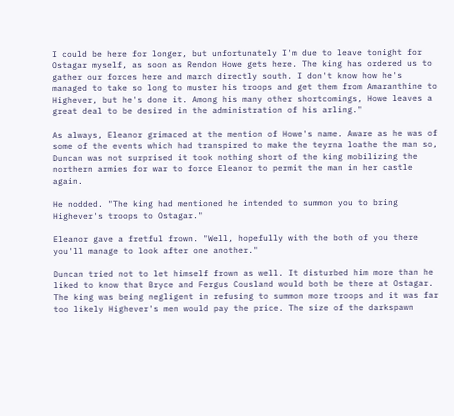I could be here for longer, but unfortunately I'm due to leave tonight for Ostagar myself, as soon as Rendon Howe gets here. The king has ordered us to gather our forces here and march directly south. I don't know how he's managed to take so long to muster his troops and get them from Amaranthine to Highever, but he's done it. Among his many other shortcomings, Howe leaves a great deal to be desired in the administration of his arling."

As always, Eleanor grimaced at the mention of Howe's name. Aware as he was of some of the events which had transpired to make the teyrna loathe the man so, Duncan was not surprised it took nothing short of the king mobilizing the northern armies for war to force Eleanor to permit the man in her castle again.

He nodded. "The king had mentioned he intended to summon you to bring Highever's troops to Ostagar."

Eleanor gave a fretful frown. "Well, hopefully with the both of you there you'll manage to look after one another."

Duncan tried not to let himself frown as well. It disturbed him more than he liked to know that Bryce and Fergus Cousland would both be there at Ostagar. The king was being negligent in refusing to summon more troops and it was far too likely Highever's men would pay the price. The size of the darkspawn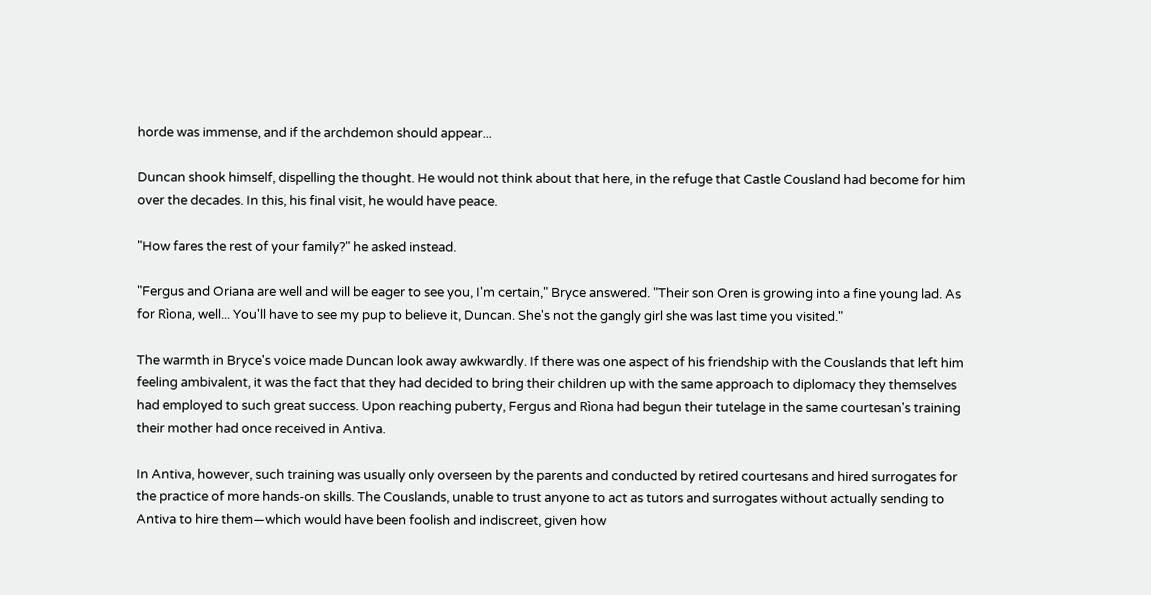horde was immense, and if the archdemon should appear...

Duncan shook himself, dispelling the thought. He would not think about that here, in the refuge that Castle Cousland had become for him over the decades. In this, his final visit, he would have peace.

"How fares the rest of your family?" he asked instead.

"Fergus and Oriana are well and will be eager to see you, I'm certain," Bryce answered. "Their son Oren is growing into a fine young lad. As for Rìona, well... You'll have to see my pup to believe it, Duncan. She's not the gangly girl she was last time you visited."

The warmth in Bryce's voice made Duncan look away awkwardly. If there was one aspect of his friendship with the Couslands that left him feeling ambivalent, it was the fact that they had decided to bring their children up with the same approach to diplomacy they themselves had employed to such great success. Upon reaching puberty, Fergus and Rìona had begun their tutelage in the same courtesan's training their mother had once received in Antiva.

In Antiva, however, such training was usually only overseen by the parents and conducted by retired courtesans and hired surrogates for the practice of more hands-on skills. The Couslands, unable to trust anyone to act as tutors and surrogates without actually sending to Antiva to hire them—which would have been foolish and indiscreet, given how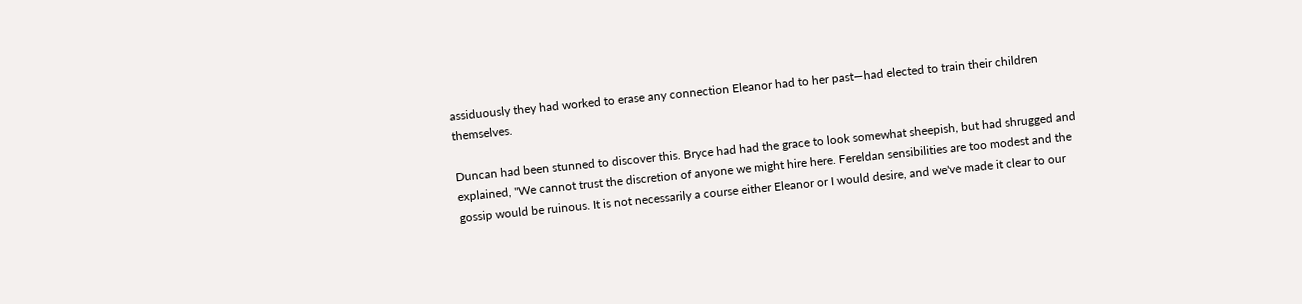assiduously they had worked to erase any connection Eleanor had to her past—had elected to train their children themselves.

Duncan had been stunned to discover this. Bryce had had the grace to look somewhat sheepish, but had shrugged and explained, "We cannot trust the discretion of anyone we might hire here. Fereldan sensibilities are too modest and the gossip would be ruinous. It is not necessarily a course either Eleanor or I would desire, and we've made it clear to our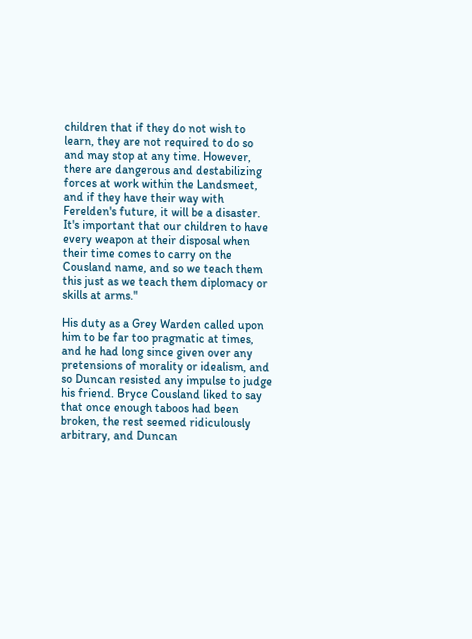children that if they do not wish to learn, they are not required to do so and may stop at any time. However, there are dangerous and destabilizing forces at work within the Landsmeet, and if they have their way with Ferelden's future, it will be a disaster. It's important that our children to have every weapon at their disposal when their time comes to carry on the Cousland name, and so we teach them this just as we teach them diplomacy or skills at arms."

His duty as a Grey Warden called upon him to be far too pragmatic at times, and he had long since given over any pretensions of morality or idealism, and so Duncan resisted any impulse to judge his friend. Bryce Cousland liked to say that once enough taboos had been broken, the rest seemed ridiculously arbitrary, and Duncan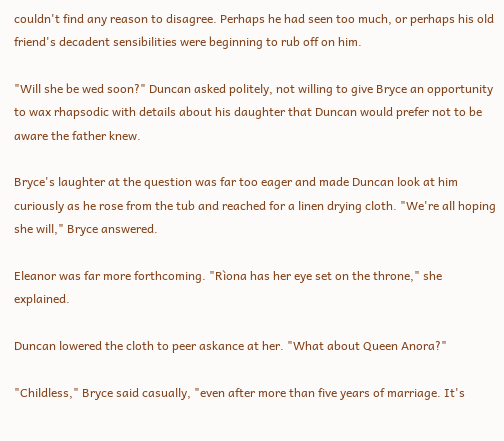couldn't find any reason to disagree. Perhaps he had seen too much, or perhaps his old friend's decadent sensibilities were beginning to rub off on him.

"Will she be wed soon?" Duncan asked politely, not willing to give Bryce an opportunity to wax rhapsodic with details about his daughter that Duncan would prefer not to be aware the father knew.

Bryce's laughter at the question was far too eager and made Duncan look at him curiously as he rose from the tub and reached for a linen drying cloth. "We're all hoping she will," Bryce answered.

Eleanor was far more forthcoming. "Rìona has her eye set on the throne," she explained.

Duncan lowered the cloth to peer askance at her. "What about Queen Anora?"

"Childless," Bryce said casually, "even after more than five years of marriage. It's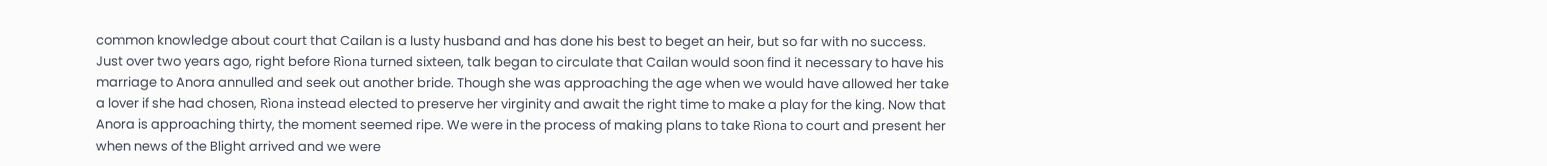common knowledge about court that Cailan is a lusty husband and has done his best to beget an heir, but so far with no success. Just over two years ago, right before Rìona turned sixteen, talk began to circulate that Cailan would soon find it necessary to have his marriage to Anora annulled and seek out another bride. Though she was approaching the age when we would have allowed her take a lover if she had chosen, Rìona instead elected to preserve her virginity and await the right time to make a play for the king. Now that Anora is approaching thirty, the moment seemed ripe. We were in the process of making plans to take Rìona to court and present her when news of the Blight arrived and we were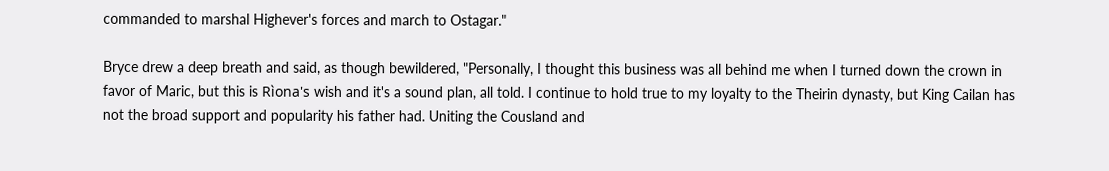commanded to marshal Highever's forces and march to Ostagar."

Bryce drew a deep breath and said, as though bewildered, "Personally, I thought this business was all behind me when I turned down the crown in favor of Maric, but this is Rìona's wish and it's a sound plan, all told. I continue to hold true to my loyalty to the Theirin dynasty, but King Cailan has not the broad support and popularity his father had. Uniting the Cousland and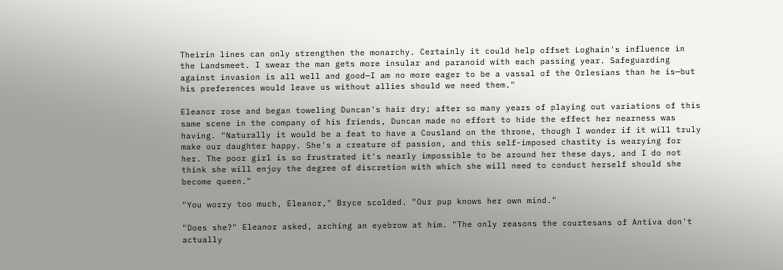Theirin lines can only strengthen the monarchy. Certainly it could help offset Loghain's influence in the Landsmeet. I swear the man gets more insular and paranoid with each passing year. Safeguarding against invasion is all well and good—I am no more eager to be a vassal of the Orlesians than he is—but his preferences would leave us without allies should we need them."

Eleanor rose and began toweling Duncan's hair dry; after so many years of playing out variations of this same scene in the company of his friends, Duncan made no effort to hide the effect her nearness was having. "Naturally it would be a feat to have a Cousland on the throne, though I wonder if it will truly make our daughter happy. She's a creature of passion, and this self-imposed chastity is wearying for her. The poor girl is so frustrated it's nearly impossible to be around her these days, and I do not think she will enjoy the degree of discretion with which she will need to conduct herself should she become queen."

"You worry too much, Eleanor," Bryce scolded. "Our pup knows her own mind."

"Does she?" Eleanor asked, arching an eyebrow at him. "The only reasons the courtesans of Antiva don't actually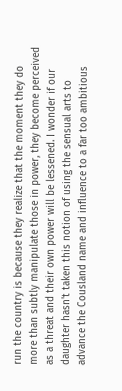run the country is because they realize that the moment they do more than subtly manipulate those in power, they become perceived as a threat and their own power will be lessened. I wonder if our daughter hasn't taken this notion of using the sensual arts to advance the Cousland name and influence to a far too ambitious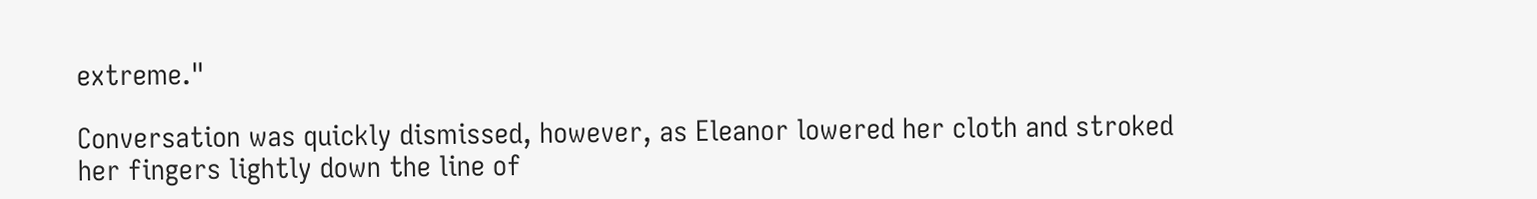extreme."

Conversation was quickly dismissed, however, as Eleanor lowered her cloth and stroked her fingers lightly down the line of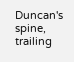Duncan's spine, trailing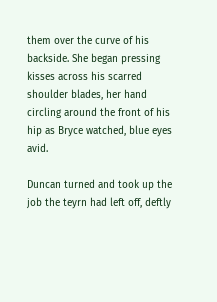them over the curve of his backside. She began pressing kisses across his scarred shoulder blades, her hand circling around the front of his hip as Bryce watched, blue eyes avid.

Duncan turned and took up the job the teyrn had left off, deftly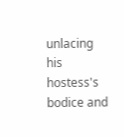unlacing his hostess's bodice and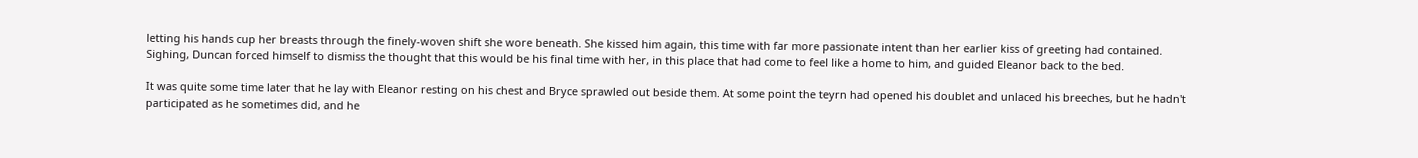letting his hands cup her breasts through the finely-woven shift she wore beneath. She kissed him again, this time with far more passionate intent than her earlier kiss of greeting had contained. Sighing, Duncan forced himself to dismiss the thought that this would be his final time with her, in this place that had come to feel like a home to him, and guided Eleanor back to the bed.

It was quite some time later that he lay with Eleanor resting on his chest and Bryce sprawled out beside them. At some point the teyrn had opened his doublet and unlaced his breeches, but he hadn't participated as he sometimes did, and he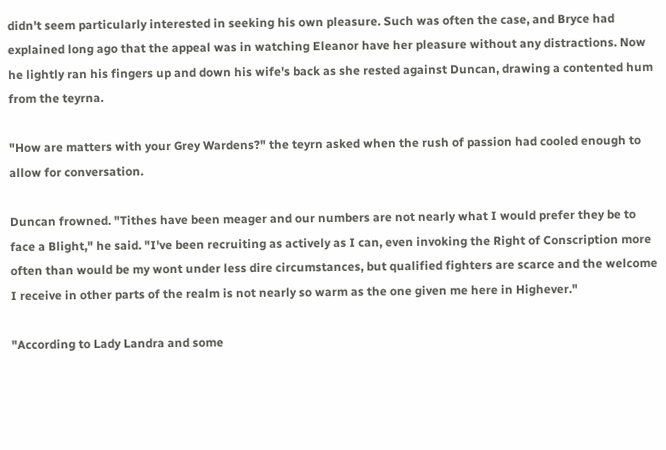didn't seem particularly interested in seeking his own pleasure. Such was often the case, and Bryce had explained long ago that the appeal was in watching Eleanor have her pleasure without any distractions. Now he lightly ran his fingers up and down his wife's back as she rested against Duncan, drawing a contented hum from the teyrna.

"How are matters with your Grey Wardens?" the teyrn asked when the rush of passion had cooled enough to allow for conversation.

Duncan frowned. "Tithes have been meager and our numbers are not nearly what I would prefer they be to face a Blight," he said. "I've been recruiting as actively as I can, even invoking the Right of Conscription more often than would be my wont under less dire circumstances, but qualified fighters are scarce and the welcome I receive in other parts of the realm is not nearly so warm as the one given me here in Highever."

"According to Lady Landra and some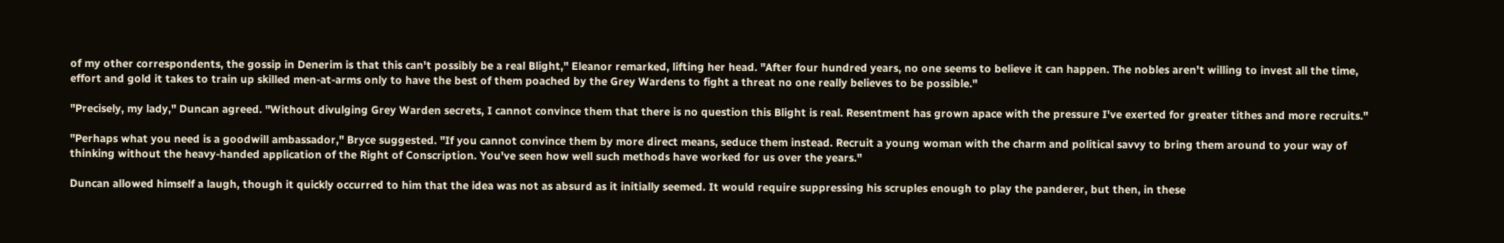of my other correspondents, the gossip in Denerim is that this can't possibly be a real Blight," Eleanor remarked, lifting her head. "After four hundred years, no one seems to believe it can happen. The nobles aren't willing to invest all the time, effort and gold it takes to train up skilled men-at-arms only to have the best of them poached by the Grey Wardens to fight a threat no one really believes to be possible."

"Precisely, my lady," Duncan agreed. "Without divulging Grey Warden secrets, I cannot convince them that there is no question this Blight is real. Resentment has grown apace with the pressure I've exerted for greater tithes and more recruits."

"Perhaps what you need is a goodwill ambassador," Bryce suggested. "If you cannot convince them by more direct means, seduce them instead. Recruit a young woman with the charm and political savvy to bring them around to your way of thinking without the heavy-handed application of the Right of Conscription. You've seen how well such methods have worked for us over the years."

Duncan allowed himself a laugh, though it quickly occurred to him that the idea was not as absurd as it initially seemed. It would require suppressing his scruples enough to play the panderer, but then, in these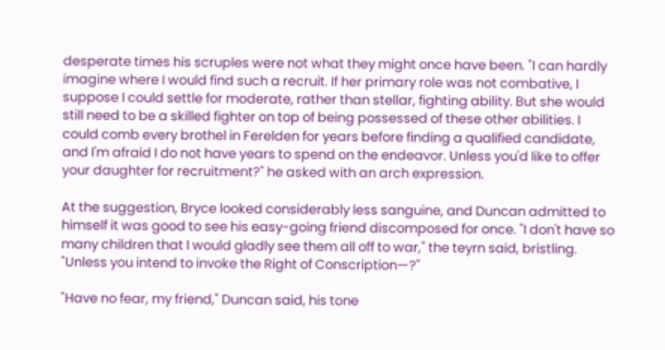desperate times his scruples were not what they might once have been. "I can hardly imagine where I would find such a recruit. If her primary role was not combative, I suppose I could settle for moderate, rather than stellar, fighting ability. But she would still need to be a skilled fighter on top of being possessed of these other abilities. I could comb every brothel in Ferelden for years before finding a qualified candidate, and I'm afraid I do not have years to spend on the endeavor. Unless you'd like to offer your daughter for recruitment?" he asked with an arch expression.

At the suggestion, Bryce looked considerably less sanguine, and Duncan admitted to himself it was good to see his easy-going friend discomposed for once. "I don't have so many children that I would gladly see them all off to war," the teyrn said, bristling. "Unless you intend to invoke the Right of Conscription—?"

"Have no fear, my friend," Duncan said, his tone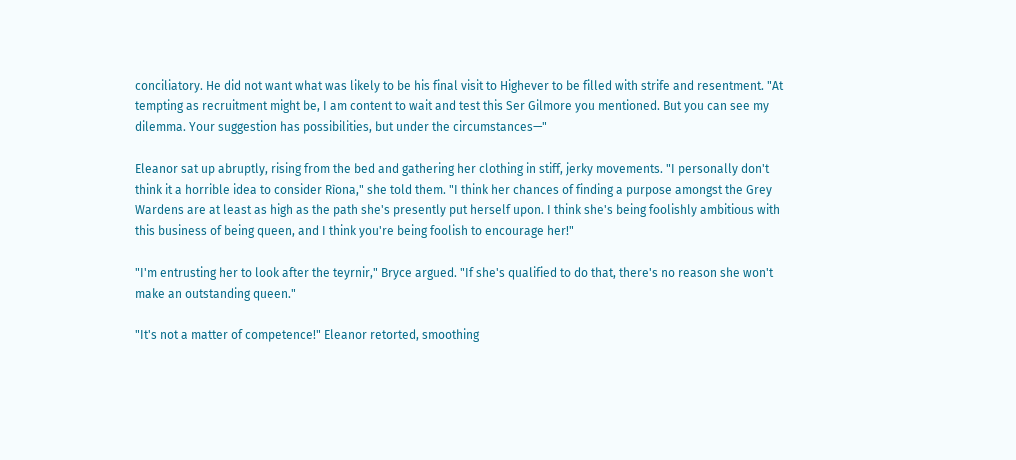conciliatory. He did not want what was likely to be his final visit to Highever to be filled with strife and resentment. "At tempting as recruitment might be, I am content to wait and test this Ser Gilmore you mentioned. But you can see my dilemma. Your suggestion has possibilities, but under the circumstances—"

Eleanor sat up abruptly, rising from the bed and gathering her clothing in stiff, jerky movements. "I personally don't think it a horrible idea to consider Rìona," she told them. "I think her chances of finding a purpose amongst the Grey Wardens are at least as high as the path she's presently put herself upon. I think she's being foolishly ambitious with this business of being queen, and I think you're being foolish to encourage her!"

"I'm entrusting her to look after the teyrnir," Bryce argued. "If she's qualified to do that, there's no reason she won't make an outstanding queen."

"It's not a matter of competence!" Eleanor retorted, smoothing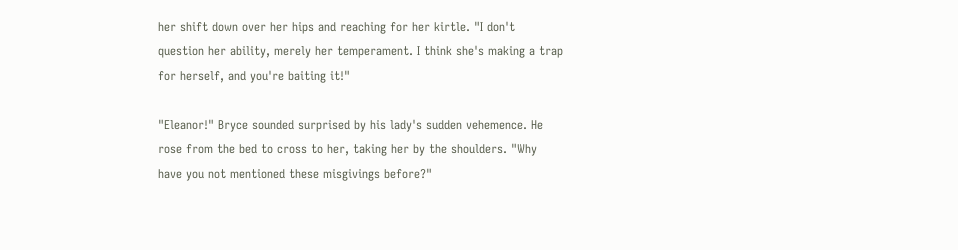her shift down over her hips and reaching for her kirtle. "I don't question her ability, merely her temperament. I think she's making a trap for herself, and you're baiting it!"

"Eleanor!" Bryce sounded surprised by his lady's sudden vehemence. He rose from the bed to cross to her, taking her by the shoulders. "Why have you not mentioned these misgivings before?"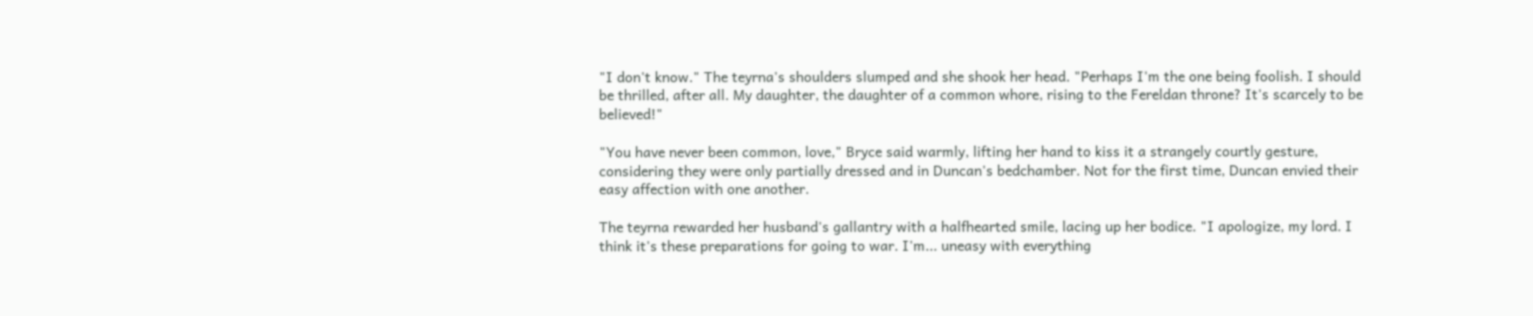"I don't know." The teyrna's shoulders slumped and she shook her head. "Perhaps I'm the one being foolish. I should be thrilled, after all. My daughter, the daughter of a common whore, rising to the Fereldan throne? It's scarcely to be believed!"

"You have never been common, love," Bryce said warmly, lifting her hand to kiss it a strangely courtly gesture, considering they were only partially dressed and in Duncan's bedchamber. Not for the first time, Duncan envied their easy affection with one another.

The teyrna rewarded her husband's gallantry with a halfhearted smile, lacing up her bodice. "I apologize, my lord. I think it's these preparations for going to war. I'm... uneasy with everything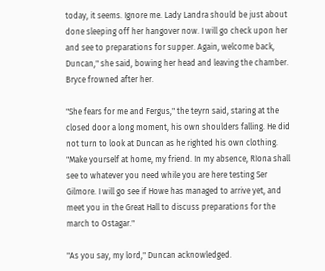today, it seems. Ignore me. Lady Landra should be just about done sleeping off her hangover now. I will go check upon her and see to preparations for supper. Again, welcome back, Duncan," she said, bowing her head and leaving the chamber. Bryce frowned after her.

"She fears for me and Fergus," the teyrn said, staring at the closed door a long moment, his own shoulders falling. He did not turn to look at Duncan as he righted his own clothing. "Make yourself at home, my friend. In my absence, Rìona shall see to whatever you need while you are here testing Ser Gilmore. I will go see if Howe has managed to arrive yet, and meet you in the Great Hall to discuss preparations for the march to Ostagar."

"As you say, my lord," Duncan acknowledged.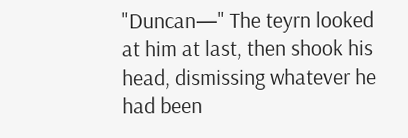"Duncan—" The teyrn looked at him at last, then shook his head, dismissing whatever he had been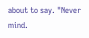about to say. "Never mind.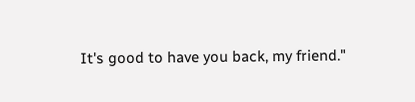It's good to have you back, my friend."